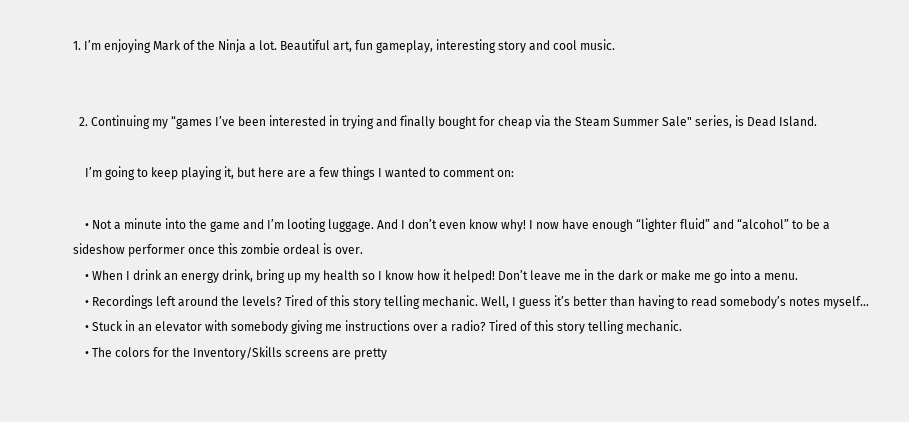1. I’m enjoying Mark of the Ninja a lot. Beautiful art, fun gameplay, interesting story and cool music.


  2. Continuing my “games I’ve been interested in trying and finally bought for cheap via the Steam Summer Sale" series, is Dead Island.

    I’m going to keep playing it, but here are a few things I wanted to comment on:

    • Not a minute into the game and I’m looting luggage. And I don’t even know why! I now have enough “lighter fluid” and “alcohol” to be a sideshow performer once this zombie ordeal is over.
    • When I drink an energy drink, bring up my health so I know how it helped! Don’t leave me in the dark or make me go into a menu.
    • Recordings left around the levels? Tired of this story telling mechanic. Well, I guess it’s better than having to read somebody’s notes myself…
    • Stuck in an elevator with somebody giving me instructions over a radio? Tired of this story telling mechanic.
    • The colors for the Inventory/Skills screens are pretty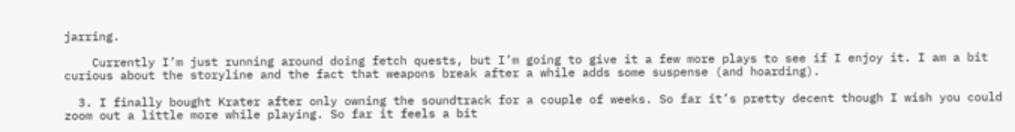jarring.

    Currently I’m just running around doing fetch quests, but I’m going to give it a few more plays to see if I enjoy it. I am a bit curious about the storyline and the fact that weapons break after a while adds some suspense (and hoarding).

  3. I finally bought Krater after only owning the soundtrack for a couple of weeks. So far it’s pretty decent though I wish you could zoom out a little more while playing. So far it feels a bit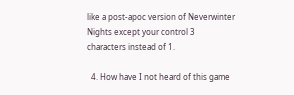like a post-apoc version of Neverwinter Nights except your control 3 characters instead of 1.

  4. How have I not heard of this game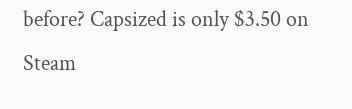before? Capsized is only $3.50 on Steam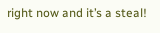right now and it’s a steal!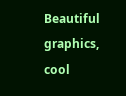Beautiful graphics, cool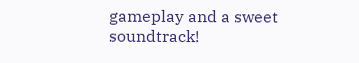gameplay and a sweet soundtrack!